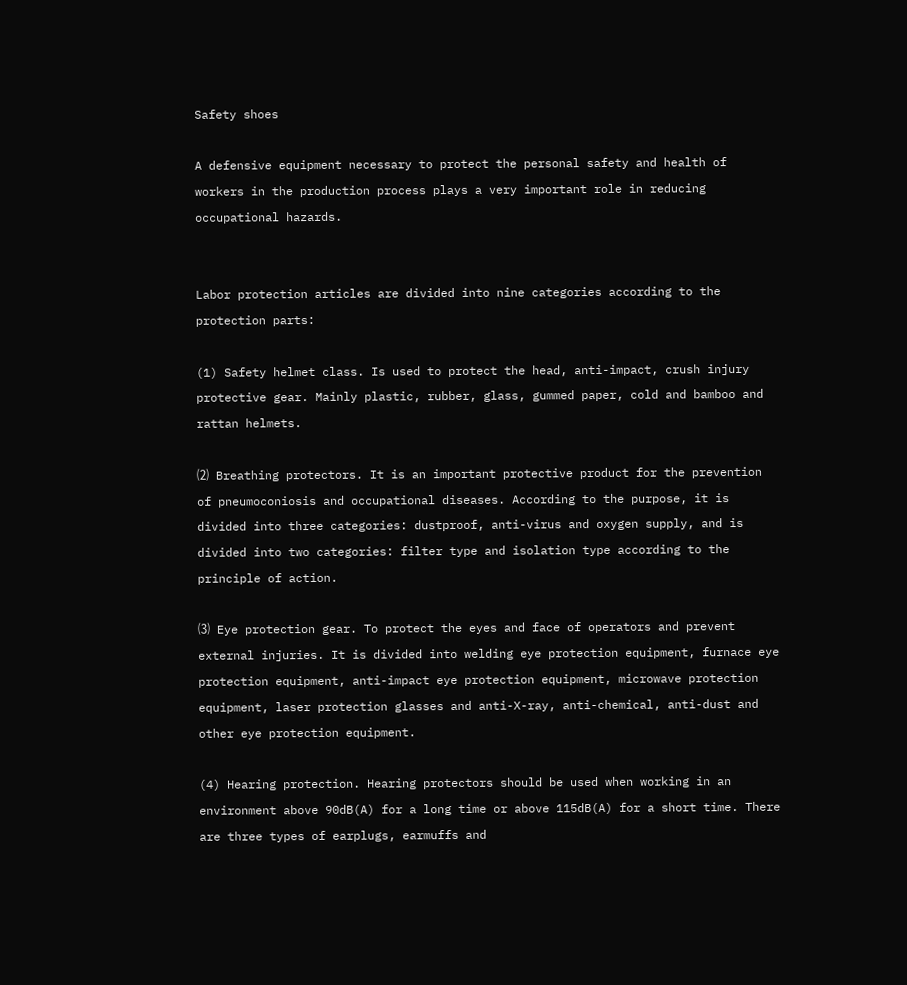Safety shoes

A defensive equipment necessary to protect the personal safety and health of workers in the production process plays a very important role in reducing occupational hazards.


Labor protection articles are divided into nine categories according to the protection parts:

(1) Safety helmet class. Is used to protect the head, anti-impact, crush injury protective gear. Mainly plastic, rubber, glass, gummed paper, cold and bamboo and rattan helmets.

⑵ Breathing protectors. It is an important protective product for the prevention of pneumoconiosis and occupational diseases. According to the purpose, it is divided into three categories: dustproof, anti-virus and oxygen supply, and is divided into two categories: filter type and isolation type according to the principle of action.

⑶ Eye protection gear. To protect the eyes and face of operators and prevent external injuries. It is divided into welding eye protection equipment, furnace eye protection equipment, anti-impact eye protection equipment, microwave protection equipment, laser protection glasses and anti-X-ray, anti-chemical, anti-dust and other eye protection equipment.

(4) Hearing protection. Hearing protectors should be used when working in an environment above 90dB(A) for a long time or above 115dB(A) for a short time. There are three types of earplugs, earmuffs and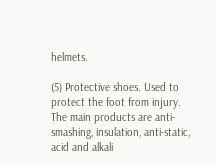helmets.

(5) Protective shoes. Used to protect the foot from injury. The main products are anti-smashing, insulation, anti-static, acid and alkali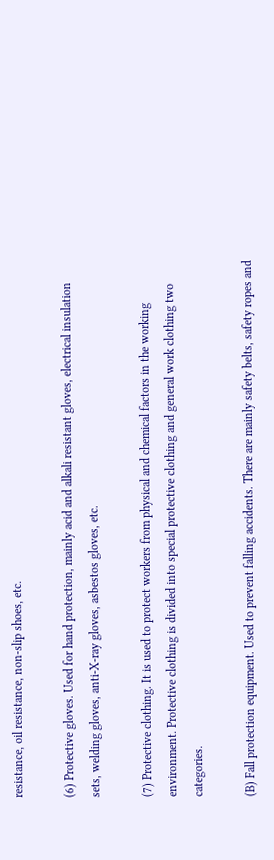resistance, oil resistance, non-slip shoes, etc.

(6) Protective gloves. Used for hand protection, mainly acid and alkali resistant gloves, electrical insulation sets, welding gloves, anti-X-ray gloves, asbestos gloves, etc.

(7) Protective clothing. It is used to protect workers from physical and chemical factors in the working environment. Protective clothing is divided into special protective clothing and general work clothing two categories.

(B) Fall protection equipment. Used to prevent falling accidents. There are mainly safety belts, safety ropes and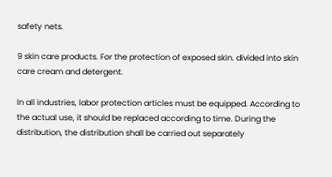safety nets.

9 skin care products. For the protection of exposed skin. divided into skin care cream and detergent.

In all industries, labor protection articles must be equipped. According to the actual use, it should be replaced according to time. During the distribution, the distribution shall be carried out separately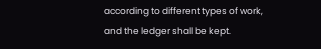according to different types of work, and the ledger shall be kept.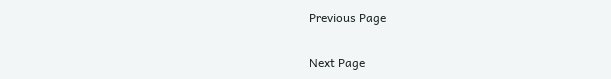Previous Page

Next Page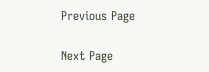Previous Page

Next Page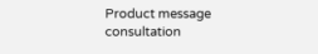Product message consultation